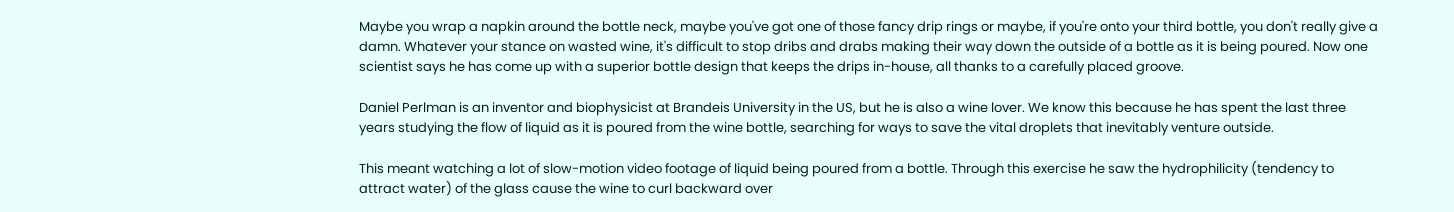Maybe you wrap a napkin around the bottle neck, maybe you've got one of those fancy drip rings or maybe, if you're onto your third bottle, you don't really give a damn. Whatever your stance on wasted wine, it's difficult to stop dribs and drabs making their way down the outside of a bottle as it is being poured. Now one scientist says he has come up with a superior bottle design that keeps the drips in-house, all thanks to a carefully placed groove.

Daniel Perlman is an inventor and biophysicist at Brandeis University in the US, but he is also a wine lover. We know this because he has spent the last three years studying the flow of liquid as it is poured from the wine bottle, searching for ways to save the vital droplets that inevitably venture outside.

This meant watching a lot of slow-motion video footage of liquid being poured from a bottle. Through this exercise he saw the hydrophilicity (tendency to attract water) of the glass cause the wine to curl backward over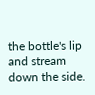the bottle's lip and stream down the side.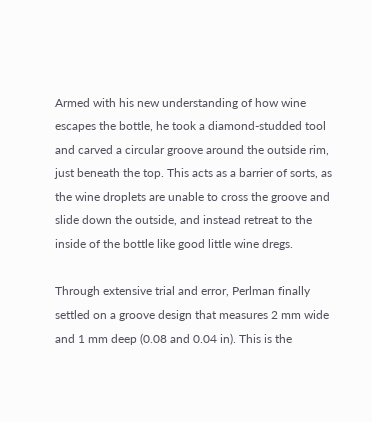Armed with his new understanding of how wine escapes the bottle, he took a diamond-studded tool and carved a circular groove around the outside rim, just beneath the top. This acts as a barrier of sorts, as the wine droplets are unable to cross the groove and slide down the outside, and instead retreat to the inside of the bottle like good little wine dregs.

Through extensive trial and error, Perlman finally settled on a groove design that measures 2 mm wide and 1 mm deep (0.08 and 0.04 in). This is the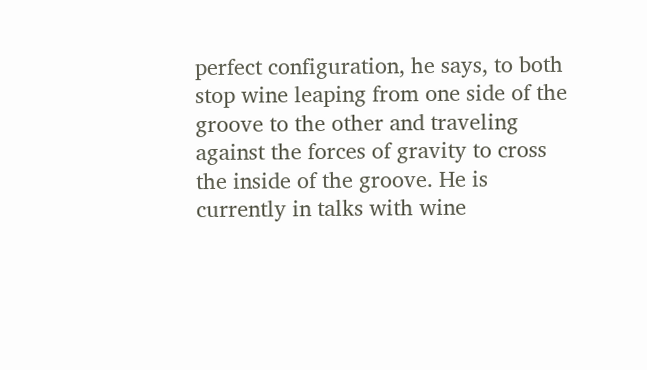perfect configuration, he says, to both stop wine leaping from one side of the groove to the other and traveling against the forces of gravity to cross the inside of the groove. He is currently in talks with wine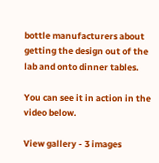bottle manufacturers about getting the design out of the lab and onto dinner tables.

You can see it in action in the video below.

View gallery - 3 images